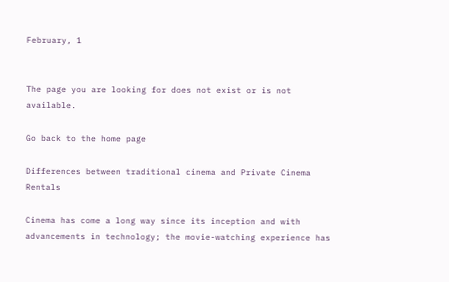February, 1


The page you are looking for does not exist or is not available.

Go back to the home page

Differences between traditional cinema and Private Cinema Rentals

Cinema has come a long way since its inception and with advancements in technology; the movie-watching experience has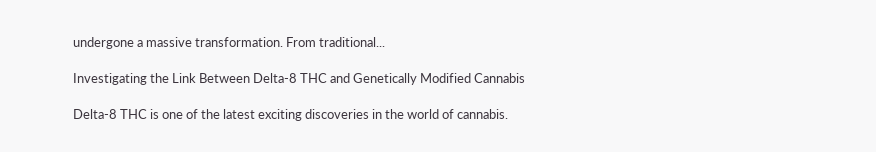undergone a massive transformation. From traditional...

Investigating the Link Between Delta-8 THC and Genetically Modified Cannabis

Delta-8 THC is one of the latest exciting discoveries in the world of cannabis.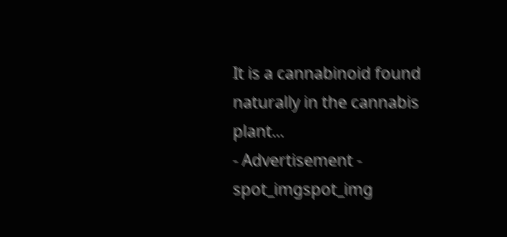It is a cannabinoid found naturally in the cannabis plant...
- Advertisement - spot_imgspot_img